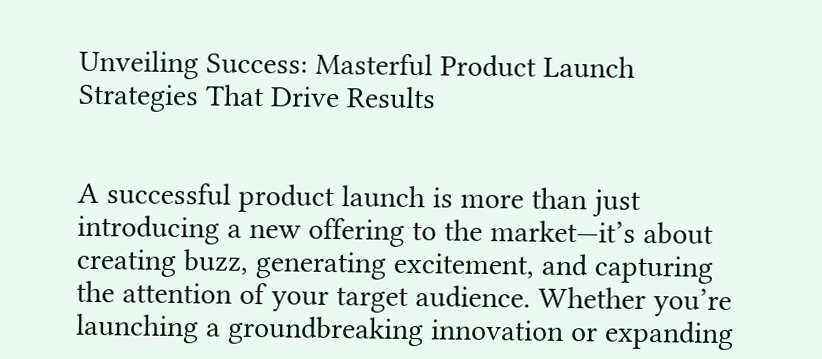Unveiling Success: Masterful Product Launch Strategies That Drive Results


A successful product launch is more than just introducing a new offering to the market—it’s about creating buzz, generating excitement, and capturing the attention of your target audience. Whether you’re launching a groundbreaking innovation or expanding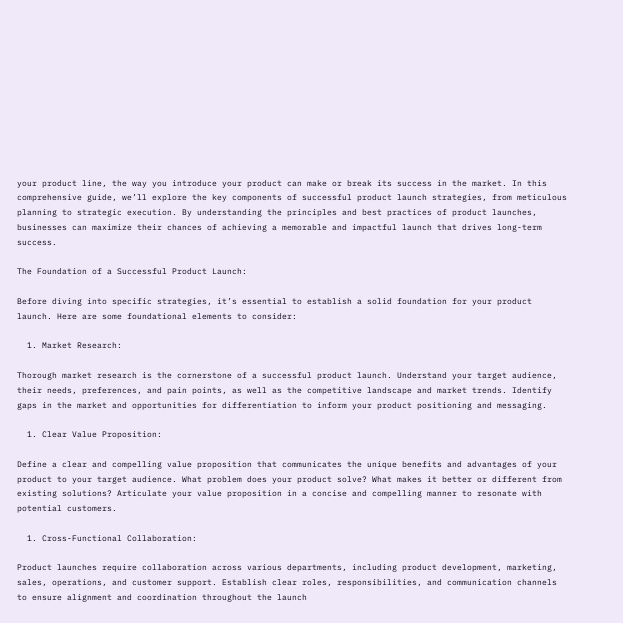your product line, the way you introduce your product can make or break its success in the market. In this comprehensive guide, we’ll explore the key components of successful product launch strategies, from meticulous planning to strategic execution. By understanding the principles and best practices of product launches, businesses can maximize their chances of achieving a memorable and impactful launch that drives long-term success.

The Foundation of a Successful Product Launch:

Before diving into specific strategies, it’s essential to establish a solid foundation for your product launch. Here are some foundational elements to consider:

  1. Market Research:

Thorough market research is the cornerstone of a successful product launch. Understand your target audience, their needs, preferences, and pain points, as well as the competitive landscape and market trends. Identify gaps in the market and opportunities for differentiation to inform your product positioning and messaging.

  1. Clear Value Proposition:

Define a clear and compelling value proposition that communicates the unique benefits and advantages of your product to your target audience. What problem does your product solve? What makes it better or different from existing solutions? Articulate your value proposition in a concise and compelling manner to resonate with potential customers.

  1. Cross-Functional Collaboration:

Product launches require collaboration across various departments, including product development, marketing, sales, operations, and customer support. Establish clear roles, responsibilities, and communication channels to ensure alignment and coordination throughout the launch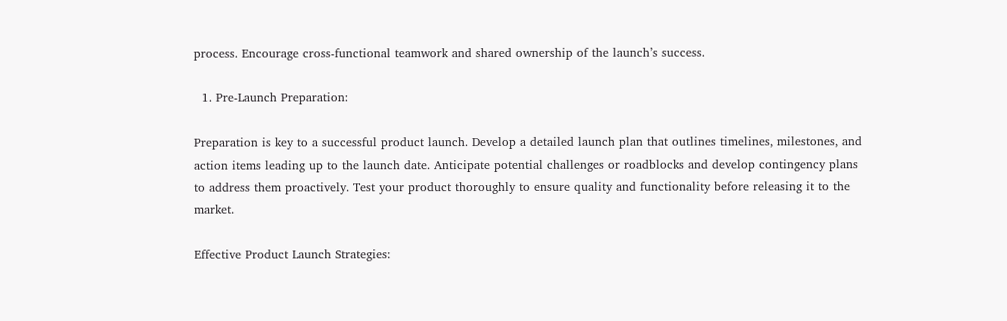process. Encourage cross-functional teamwork and shared ownership of the launch’s success.

  1. Pre-Launch Preparation:

Preparation is key to a successful product launch. Develop a detailed launch plan that outlines timelines, milestones, and action items leading up to the launch date. Anticipate potential challenges or roadblocks and develop contingency plans to address them proactively. Test your product thoroughly to ensure quality and functionality before releasing it to the market.

Effective Product Launch Strategies: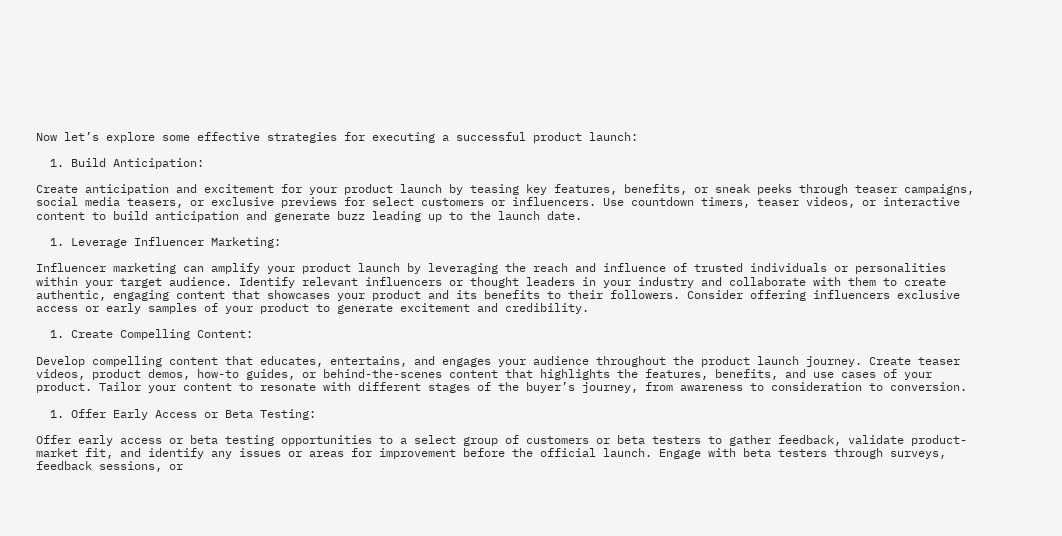Now let’s explore some effective strategies for executing a successful product launch:

  1. Build Anticipation:

Create anticipation and excitement for your product launch by teasing key features, benefits, or sneak peeks through teaser campaigns, social media teasers, or exclusive previews for select customers or influencers. Use countdown timers, teaser videos, or interactive content to build anticipation and generate buzz leading up to the launch date.

  1. Leverage Influencer Marketing:

Influencer marketing can amplify your product launch by leveraging the reach and influence of trusted individuals or personalities within your target audience. Identify relevant influencers or thought leaders in your industry and collaborate with them to create authentic, engaging content that showcases your product and its benefits to their followers. Consider offering influencers exclusive access or early samples of your product to generate excitement and credibility.

  1. Create Compelling Content:

Develop compelling content that educates, entertains, and engages your audience throughout the product launch journey. Create teaser videos, product demos, how-to guides, or behind-the-scenes content that highlights the features, benefits, and use cases of your product. Tailor your content to resonate with different stages of the buyer’s journey, from awareness to consideration to conversion.

  1. Offer Early Access or Beta Testing:

Offer early access or beta testing opportunities to a select group of customers or beta testers to gather feedback, validate product-market fit, and identify any issues or areas for improvement before the official launch. Engage with beta testers through surveys, feedback sessions, or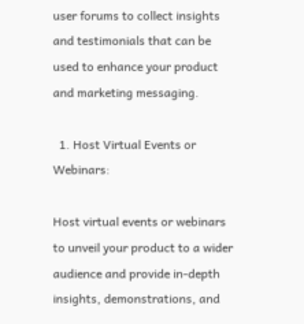user forums to collect insights and testimonials that can be used to enhance your product and marketing messaging.

  1. Host Virtual Events or Webinars:

Host virtual events or webinars to unveil your product to a wider audience and provide in-depth insights, demonstrations, and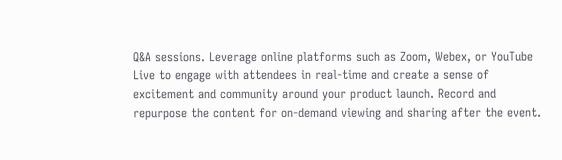Q&A sessions. Leverage online platforms such as Zoom, Webex, or YouTube Live to engage with attendees in real-time and create a sense of excitement and community around your product launch. Record and repurpose the content for on-demand viewing and sharing after the event.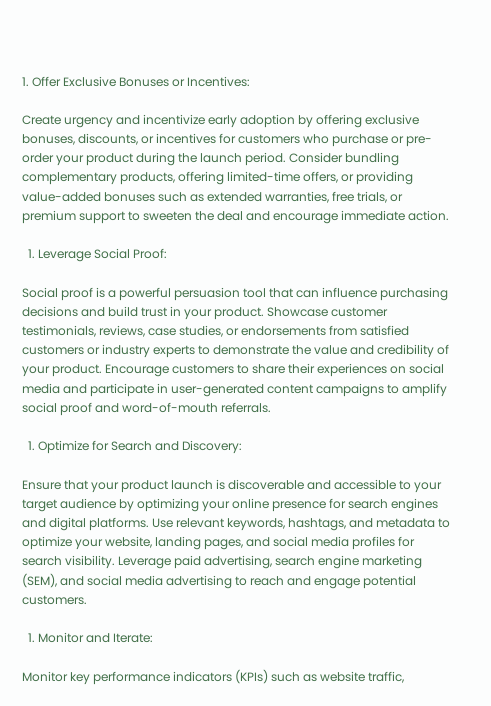1. Offer Exclusive Bonuses or Incentives:

Create urgency and incentivize early adoption by offering exclusive bonuses, discounts, or incentives for customers who purchase or pre-order your product during the launch period. Consider bundling complementary products, offering limited-time offers, or providing value-added bonuses such as extended warranties, free trials, or premium support to sweeten the deal and encourage immediate action.

  1. Leverage Social Proof:

Social proof is a powerful persuasion tool that can influence purchasing decisions and build trust in your product. Showcase customer testimonials, reviews, case studies, or endorsements from satisfied customers or industry experts to demonstrate the value and credibility of your product. Encourage customers to share their experiences on social media and participate in user-generated content campaigns to amplify social proof and word-of-mouth referrals.

  1. Optimize for Search and Discovery:

Ensure that your product launch is discoverable and accessible to your target audience by optimizing your online presence for search engines and digital platforms. Use relevant keywords, hashtags, and metadata to optimize your website, landing pages, and social media profiles for search visibility. Leverage paid advertising, search engine marketing (SEM), and social media advertising to reach and engage potential customers.

  1. Monitor and Iterate:

Monitor key performance indicators (KPIs) such as website traffic,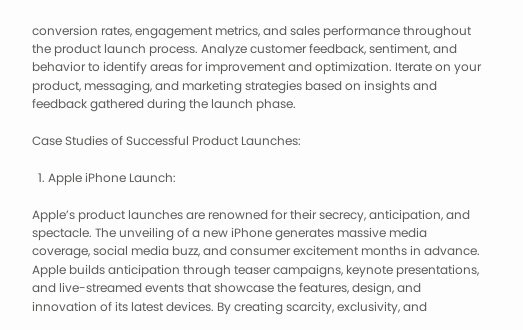conversion rates, engagement metrics, and sales performance throughout the product launch process. Analyze customer feedback, sentiment, and behavior to identify areas for improvement and optimization. Iterate on your product, messaging, and marketing strategies based on insights and feedback gathered during the launch phase.

Case Studies of Successful Product Launches:

  1. Apple iPhone Launch:

Apple’s product launches are renowned for their secrecy, anticipation, and spectacle. The unveiling of a new iPhone generates massive media coverage, social media buzz, and consumer excitement months in advance. Apple builds anticipation through teaser campaigns, keynote presentations, and live-streamed events that showcase the features, design, and innovation of its latest devices. By creating scarcity, exclusivity, and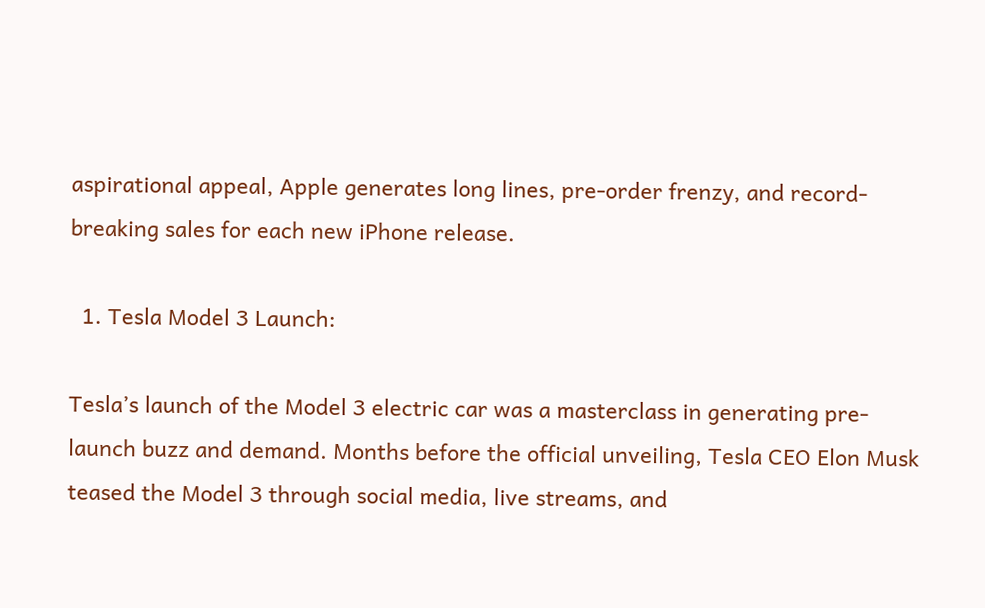aspirational appeal, Apple generates long lines, pre-order frenzy, and record-breaking sales for each new iPhone release.

  1. Tesla Model 3 Launch:

Tesla’s launch of the Model 3 electric car was a masterclass in generating pre-launch buzz and demand. Months before the official unveiling, Tesla CEO Elon Musk teased the Model 3 through social media, live streams, and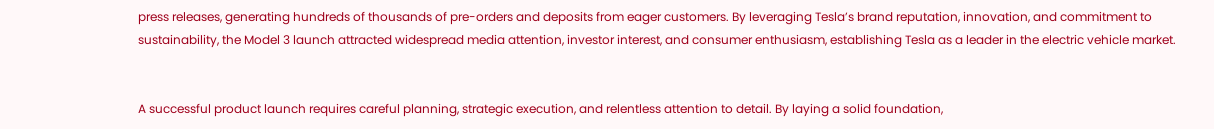press releases, generating hundreds of thousands of pre-orders and deposits from eager customers. By leveraging Tesla’s brand reputation, innovation, and commitment to sustainability, the Model 3 launch attracted widespread media attention, investor interest, and consumer enthusiasm, establishing Tesla as a leader in the electric vehicle market.


A successful product launch requires careful planning, strategic execution, and relentless attention to detail. By laying a solid foundation,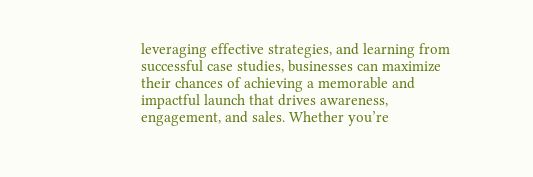leveraging effective strategies, and learning from successful case studies, businesses can maximize their chances of achieving a memorable and impactful launch that drives awareness, engagement, and sales. Whether you’re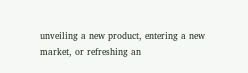unveiling a new product, entering a new market, or refreshing an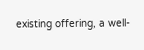existing offering, a well-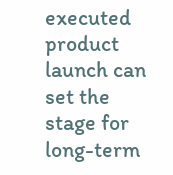executed product launch can set the stage for long-term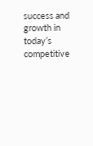success and growth in today’s competitive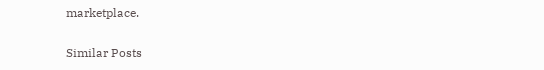marketplace.

Similar Posts